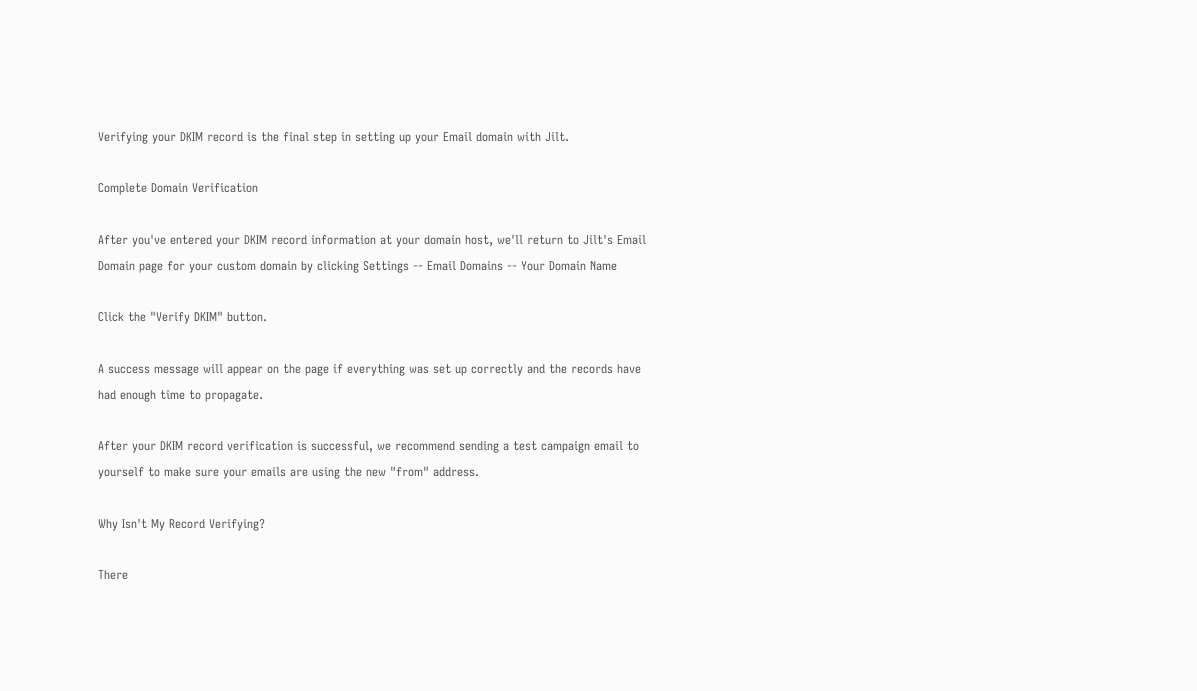Verifying your DKIM record is the final step in setting up your Email domain with Jilt.

Complete Domain Verification

After you've entered your DKIM record information at your domain host, we'll return to Jilt's Email Domain page for your custom domain by clicking Settings -- Email Domains -- Your Domain Name

Click the "Verify DKIM" button.

A success message will appear on the page if everything was set up correctly and the records have had enough time to propagate.

After your DKIM record verification is successful, we recommend sending a test campaign email to yourself to make sure your emails are using the new "from" address.

Why Isn't My Record Verifying?

There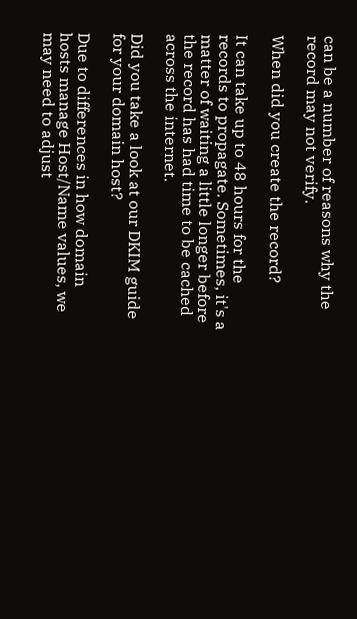can be a number of reasons why the record may not verify.

When did you create the record?

It can take up to 48 hours for the records to propagate. Sometimes, it's a matter of waiting a little longer before the record has had time to be cached across the internet.

Did you take a look at our DKIM guide for your domain host?

Due to differences in how domain hosts manage Host/Name values, we may need to adjust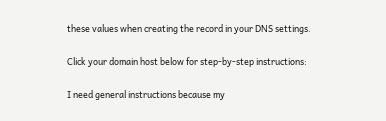these values when creating the record in your DNS settings.

Click your domain host below for step-by-step instructions:

I need general instructions because my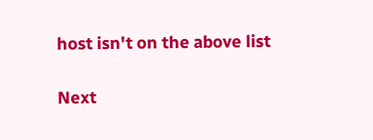host isn't on the above list

Next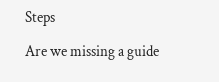Steps

Are we missing a guide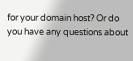for your domain host? Or do you have any questions about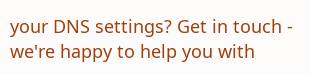your DNS settings? Get in touch - we're happy to help you with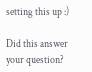setting this up :)

Did this answer your question?